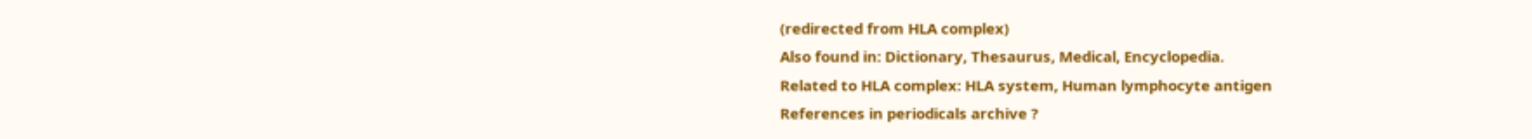(redirected from HLA complex)
Also found in: Dictionary, Thesaurus, Medical, Encyclopedia.
Related to HLA complex: HLA system, Human lymphocyte antigen
References in periodicals archive ?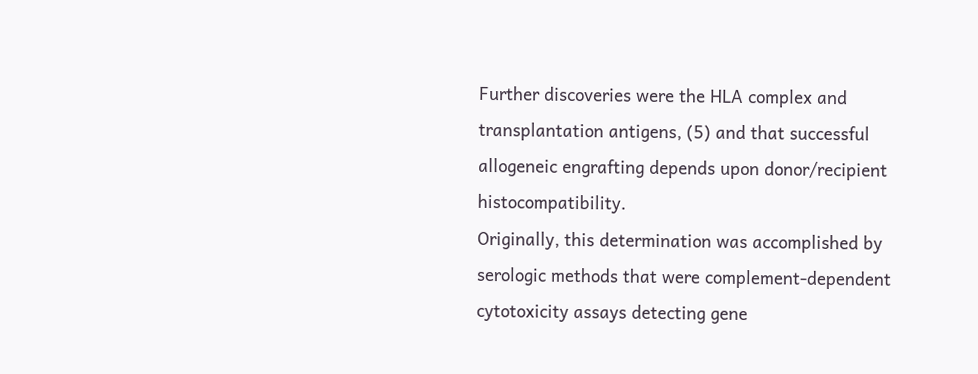Further discoveries were the HLA complex and transplantation antigens, (5) and that successful allogeneic engrafting depends upon donor/recipient histocompatibility.
Originally, this determination was accomplished by serologic methods that were complement-dependent cytotoxicity assays detecting gene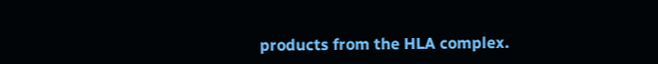products from the HLA complex.